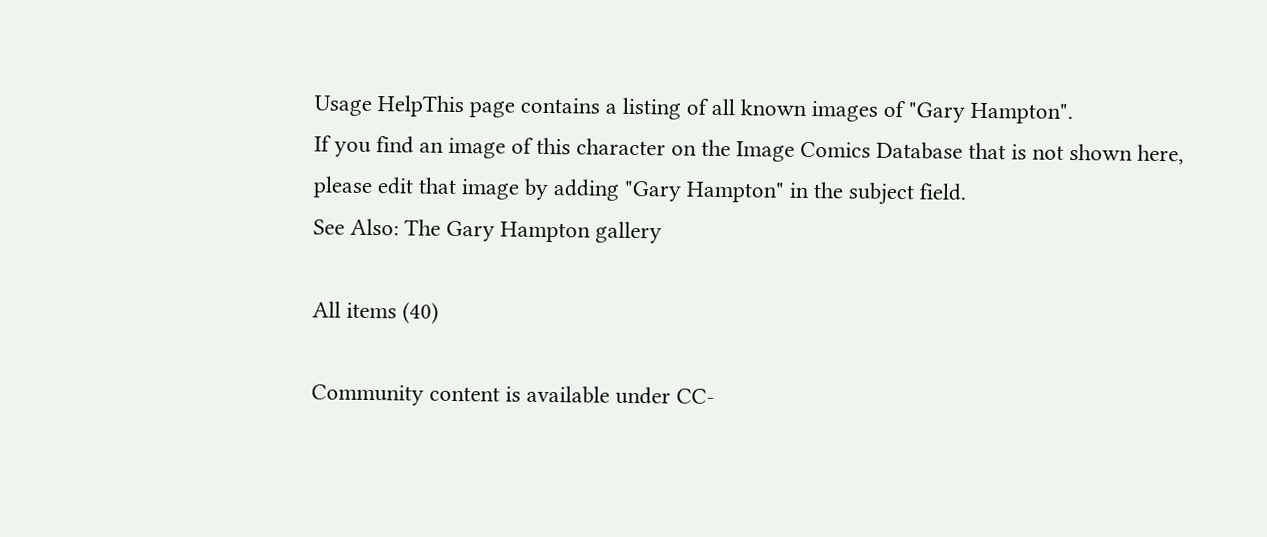Usage HelpThis page contains a listing of all known images of "Gary Hampton".
If you find an image of this character on the Image Comics Database that is not shown here, please edit that image by adding "Gary Hampton" in the subject field.
See Also: The Gary Hampton gallery

All items (40)

Community content is available under CC-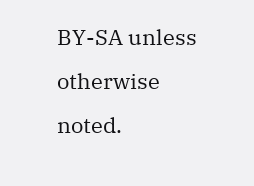BY-SA unless otherwise noted.